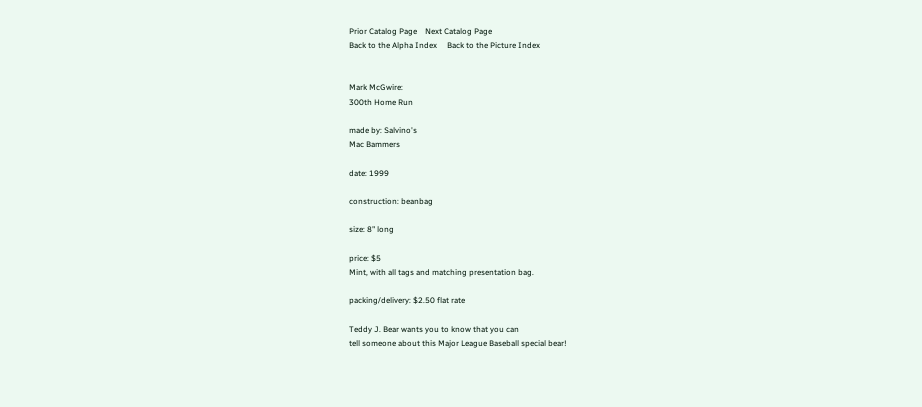Prior Catalog Page    Next Catalog Page
Back to the Alpha Index     Back to the Picture Index


Mark McGwire:
300th Home Run

made by: Salvino's
Mac Bammers

date: 1999

construction: beanbag

size: 8" long

price: $5
Mint, with all tags and matching presentation bag.

packing/delivery: $2.50 flat rate

Teddy J. Bear wants you to know that you can
tell someone about this Major League Baseball special bear!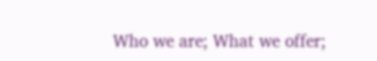Who we are; What we offer;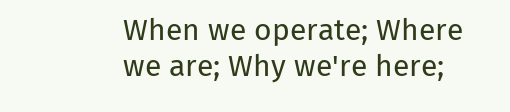When we operate; Where we are; Why we're here;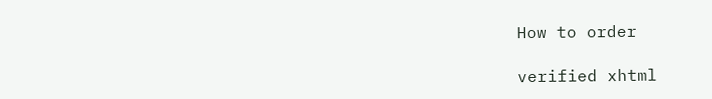How to order

verified xhtml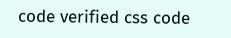code verified css code